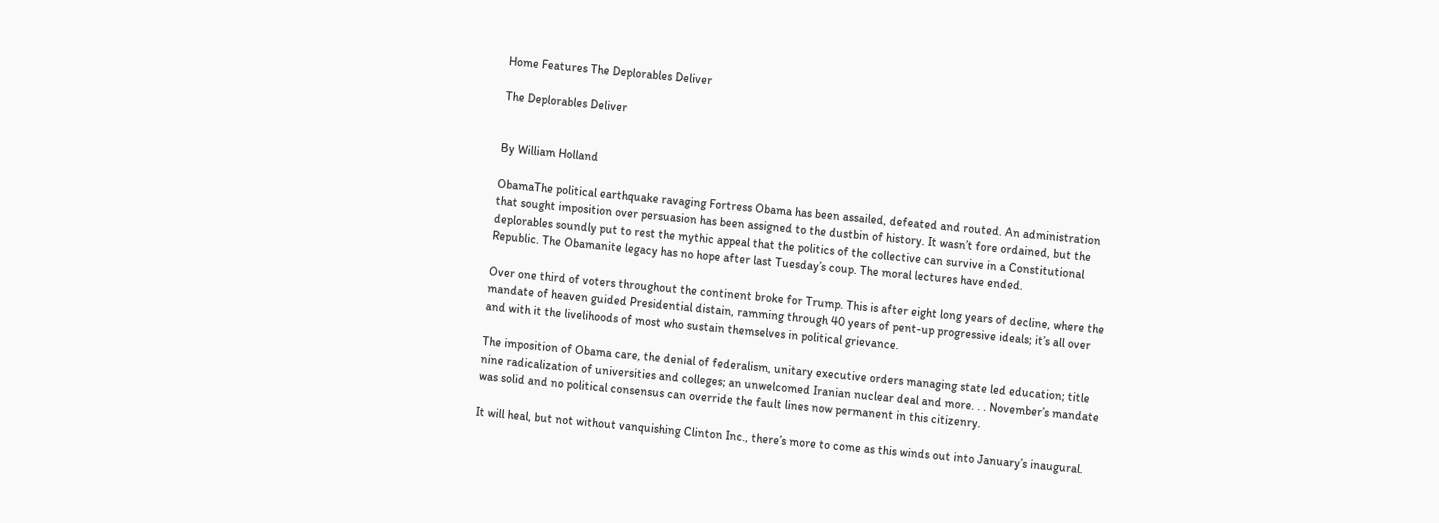Home Features The Deplorables Deliver

The Deplorables Deliver


By William Holland

ObamaThe political earthquake ravaging Fortress Obama has been assailed, defeated and routed. An administration that sought imposition over persuasion has been assigned to the dustbin of history. It wasn’t fore ordained, but the deplorables soundly put to rest the mythic appeal that the politics of the collective can survive in a Constitutional Republic. The Obamanite legacy has no hope after last Tuesday’s coup. The moral lectures have ended.

Over one third of voters throughout the continent broke for Trump. This is after eight long years of decline, where the mandate of heaven guided Presidential distain, ramming through 40 years of pent-up progressive ideals; it’s all over and with it the livelihoods of most who sustain themselves in political grievance.

The imposition of Obama care, the denial of federalism, unitary executive orders managing state led education; title nine radicalization of universities and colleges; an unwelcomed Iranian nuclear deal and more. . . November’s mandate was solid and no political consensus can override the fault lines now permanent in this citizenry.

It will heal, but not without vanquishing Clinton Inc., there’s more to come as this winds out into January’s inaugural.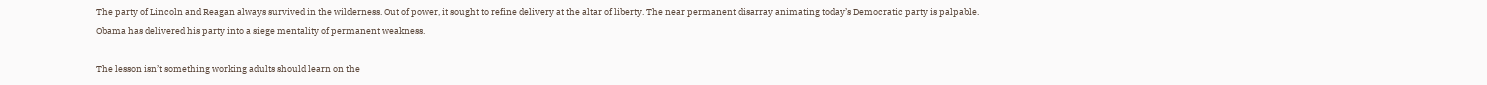The party of Lincoln and Reagan always survived in the wilderness. Out of power, it sought to refine delivery at the altar of liberty. The near permanent disarray animating today’s Democratic party is palpable. Obama has delivered his party into a siege mentality of permanent weakness.

The lesson isn’t something working adults should learn on the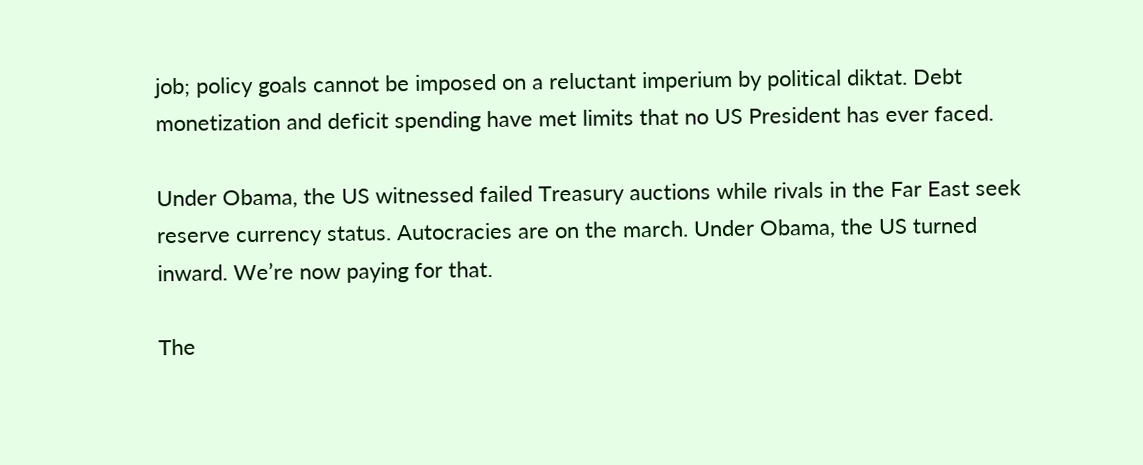job; policy goals cannot be imposed on a reluctant imperium by political diktat. Debt monetization and deficit spending have met limits that no US President has ever faced.

Under Obama, the US witnessed failed Treasury auctions while rivals in the Far East seek reserve currency status. Autocracies are on the march. Under Obama, the US turned inward. We’re now paying for that.

The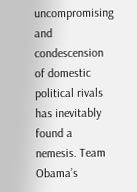uncompromising and condescension of domestic political rivals has inevitably found a nemesis. Team Obama’s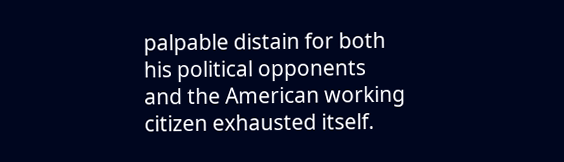palpable distain for both his political opponents and the American working citizen exhausted itself.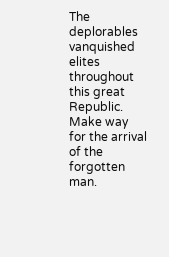The deplorables vanquished elites throughout this great Republic. Make way for the arrival of the forgotten man.